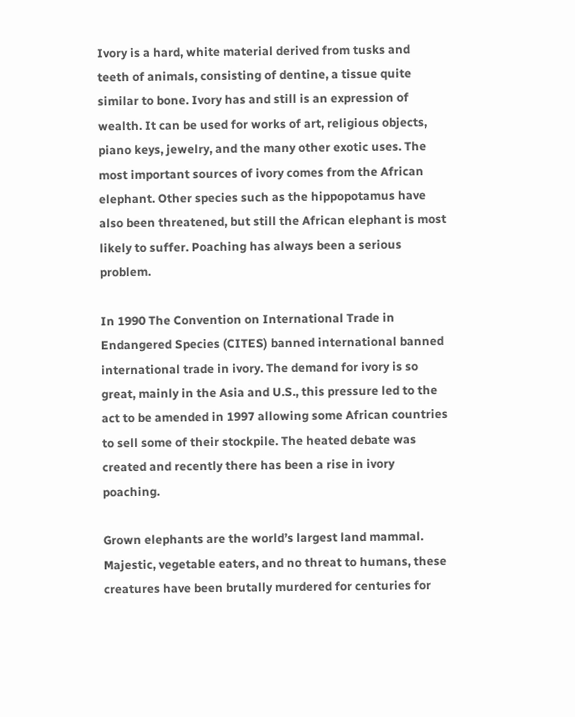Ivory is a hard, white material derived from tusks and teeth of animals, consisting of dentine, a tissue quite similar to bone. Ivory has and still is an expression of wealth. It can be used for works of art, religious objects, piano keys, jewelry, and the many other exotic uses. The most important sources of ivory comes from the African elephant. Other species such as the hippopotamus have also been threatened, but still the African elephant is most likely to suffer. Poaching has always been a serious problem.

In 1990 The Convention on International Trade in Endangered Species (CITES) banned international banned international trade in ivory. The demand for ivory is so great, mainly in the Asia and U.S., this pressure led to the act to be amended in 1997 allowing some African countries to sell some of their stockpile. The heated debate was created and recently there has been a rise in ivory poaching.

Grown elephants are the world’s largest land mammal. Majestic, vegetable eaters, and no threat to humans, these creatures have been brutally murdered for centuries for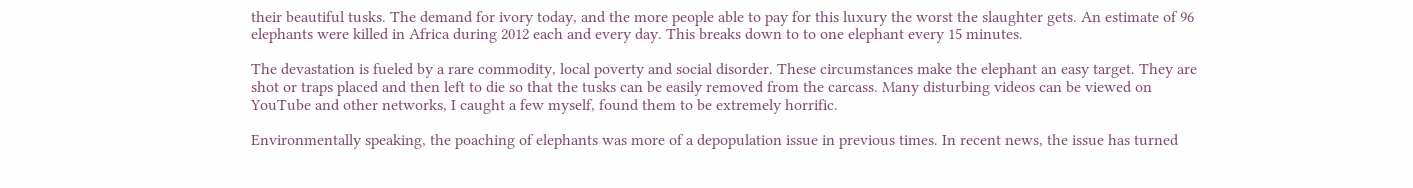their beautiful tusks. The demand for ivory today, and the more people able to pay for this luxury the worst the slaughter gets. An estimate of 96 elephants were killed in Africa during 2012 each and every day. This breaks down to to one elephant every 15 minutes.

The devastation is fueled by a rare commodity, local poverty and social disorder. These circumstances make the elephant an easy target. They are shot or traps placed and then left to die so that the tusks can be easily removed from the carcass. Many disturbing videos can be viewed on YouTube and other networks, I caught a few myself, found them to be extremely horrific.

Environmentally speaking, the poaching of elephants was more of a depopulation issue in previous times. In recent news, the issue has turned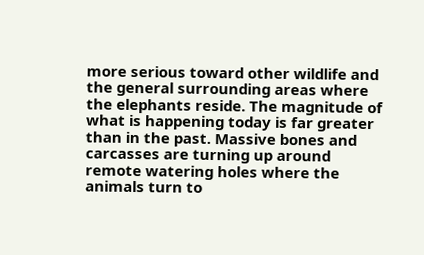more serious toward other wildlife and the general surrounding areas where the elephants reside. The magnitude of what is happening today is far greater than in the past. Massive bones and carcasses are turning up around remote watering holes where the animals turn to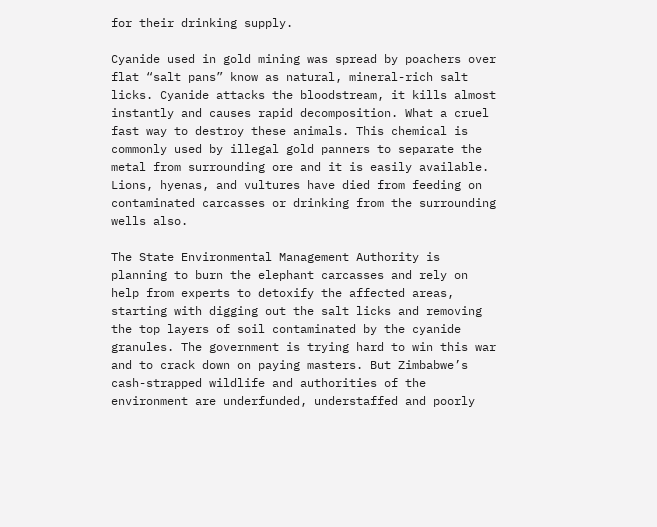for their drinking supply.

Cyanide used in gold mining was spread by poachers over flat “salt pans” know as natural, mineral-rich salt licks. Cyanide attacks the bloodstream, it kills almost instantly and causes rapid decomposition. What a cruel fast way to destroy these animals. This chemical is commonly used by illegal gold panners to separate the metal from surrounding ore and it is easily available. Lions, hyenas, and vultures have died from feeding on contaminated carcasses or drinking from the surrounding wells also.

The State Environmental Management Authority is planning to burn the elephant carcasses and rely on help from experts to detoxify the affected areas, starting with digging out the salt licks and removing the top layers of soil contaminated by the cyanide granules. The government is trying hard to win this war and to crack down on paying masters. But Zimbabwe’s cash-strapped wildlife and authorities of the environment are underfunded, understaffed and poorly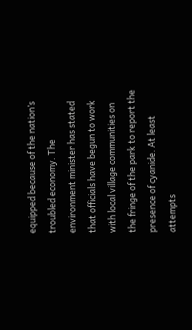equipped because of the nation’s troubled economy. The environment minister has stated that officials have begun to work with local village communities on the fringe of the park to report the presence of cyanide. At least attempts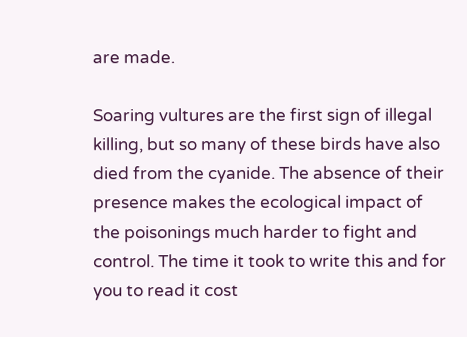are made.

Soaring vultures are the first sign of illegal killing, but so many of these birds have also died from the cyanide. The absence of their presence makes the ecological impact of the poisonings much harder to fight and control. The time it took to write this and for you to read it cost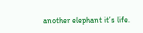another elephant it’s life.